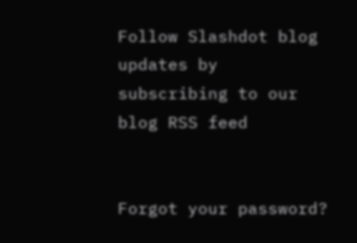Follow Slashdot blog updates by subscribing to our blog RSS feed


Forgot your password?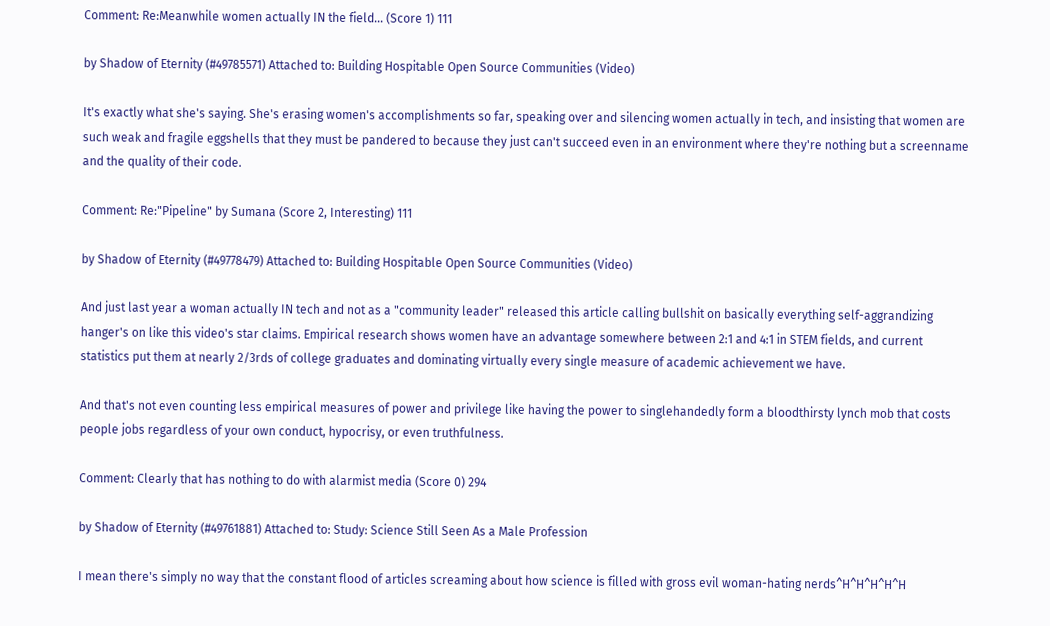Comment: Re:Meanwhile women actually IN the field... (Score 1) 111

by Shadow of Eternity (#49785571) Attached to: Building Hospitable Open Source Communities (Video)

It's exactly what she's saying. She's erasing women's accomplishments so far, speaking over and silencing women actually in tech, and insisting that women are such weak and fragile eggshells that they must be pandered to because they just can't succeed even in an environment where they're nothing but a screenname and the quality of their code.

Comment: Re:"Pipeline" by Sumana (Score 2, Interesting) 111

by Shadow of Eternity (#49778479) Attached to: Building Hospitable Open Source Communities (Video)

And just last year a woman actually IN tech and not as a "community leader" released this article calling bullshit on basically everything self-aggrandizing hanger's on like this video's star claims. Empirical research shows women have an advantage somewhere between 2:1 and 4:1 in STEM fields, and current statistics put them at nearly 2/3rds of college graduates and dominating virtually every single measure of academic achievement we have.

And that's not even counting less empirical measures of power and privilege like having the power to singlehandedly form a bloodthirsty lynch mob that costs people jobs regardless of your own conduct, hypocrisy, or even truthfulness.

Comment: Clearly that has nothing to do with alarmist media (Score 0) 294

by Shadow of Eternity (#49761881) Attached to: Study: Science Still Seen As a Male Profession

I mean there's simply no way that the constant flood of articles screaming about how science is filled with gross evil woman-hating nerds^H^H^H^H^H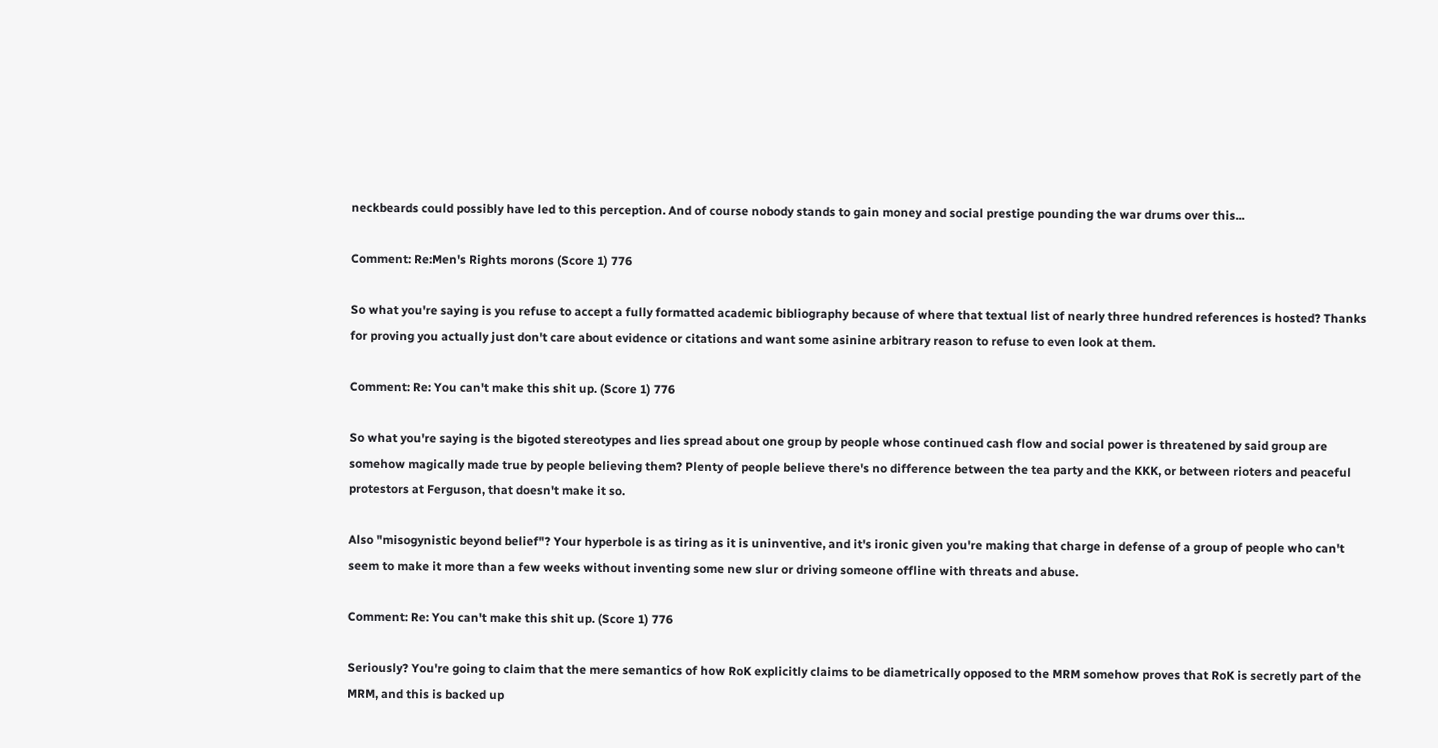neckbeards could possibly have led to this perception. And of course nobody stands to gain money and social prestige pounding the war drums over this...

Comment: Re:Men's Rights morons (Score 1) 776

So what you're saying is you refuse to accept a fully formatted academic bibliography because of where that textual list of nearly three hundred references is hosted? Thanks for proving you actually just don't care about evidence or citations and want some asinine arbitrary reason to refuse to even look at them.

Comment: Re: You can't make this shit up. (Score 1) 776

So what you're saying is the bigoted stereotypes and lies spread about one group by people whose continued cash flow and social power is threatened by said group are somehow magically made true by people believing them? Plenty of people believe there's no difference between the tea party and the KKK, or between rioters and peaceful protestors at Ferguson, that doesn't make it so.

Also "misogynistic beyond belief"? Your hyperbole is as tiring as it is uninventive, and it's ironic given you're making that charge in defense of a group of people who can't seem to make it more than a few weeks without inventing some new slur or driving someone offline with threats and abuse.

Comment: Re: You can't make this shit up. (Score 1) 776

Seriously? You're going to claim that the mere semantics of how RoK explicitly claims to be diametrically opposed to the MRM somehow proves that RoK is secretly part of the MRM, and this is backed up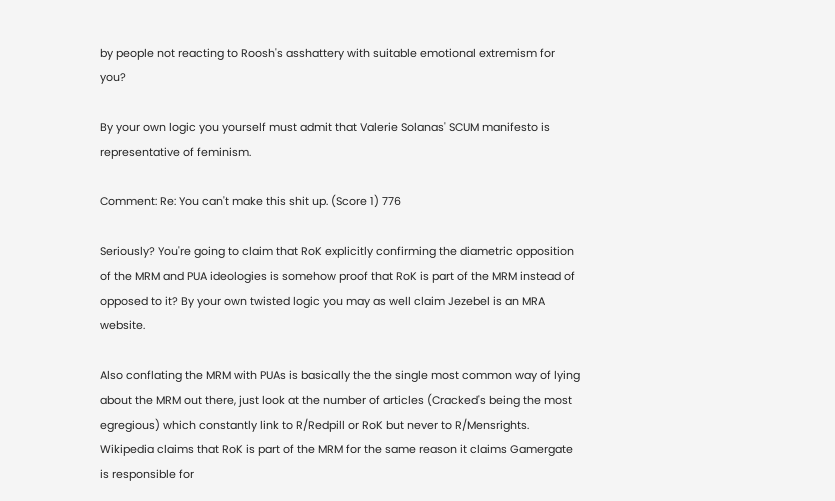by people not reacting to Roosh's asshattery with suitable emotional extremism for you?

By your own logic you yourself must admit that Valerie Solanas' SCUM manifesto is representative of feminism.

Comment: Re: You can't make this shit up. (Score 1) 776

Seriously? You're going to claim that RoK explicitly confirming the diametric opposition of the MRM and PUA ideologies is somehow proof that RoK is part of the MRM instead of opposed to it? By your own twisted logic you may as well claim Jezebel is an MRA website.

Also conflating the MRM with PUAs is basically the the single most common way of lying about the MRM out there, just look at the number of articles (Cracked's being the most egregious) which constantly link to R/Redpill or RoK but never to R/Mensrights. Wikipedia claims that RoK is part of the MRM for the same reason it claims Gamergate is responsible for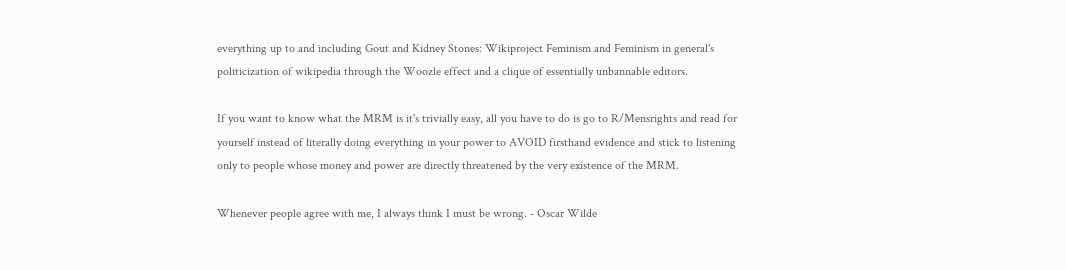everything up to and including Gout and Kidney Stones: Wikiproject Feminism and Feminism in general's politicization of wikipedia through the Woozle effect and a clique of essentially unbannable editors.

If you want to know what the MRM is it's trivially easy, all you have to do is go to R/Mensrights and read for yourself instead of literally doing everything in your power to AVOID firsthand evidence and stick to listening only to people whose money and power are directly threatened by the very existence of the MRM.

Whenever people agree with me, I always think I must be wrong. - Oscar Wilde